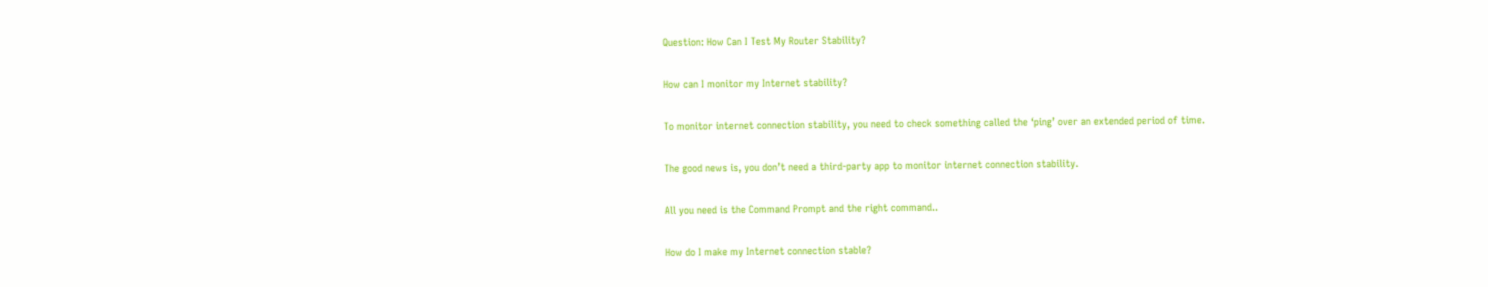Question: How Can I Test My Router Stability?

How can I monitor my Internet stability?

To monitor internet connection stability, you need to check something called the ‘ping’ over an extended period of time.

The good news is, you don’t need a third-party app to monitor internet connection stability.

All you need is the Command Prompt and the right command..

How do I make my Internet connection stable?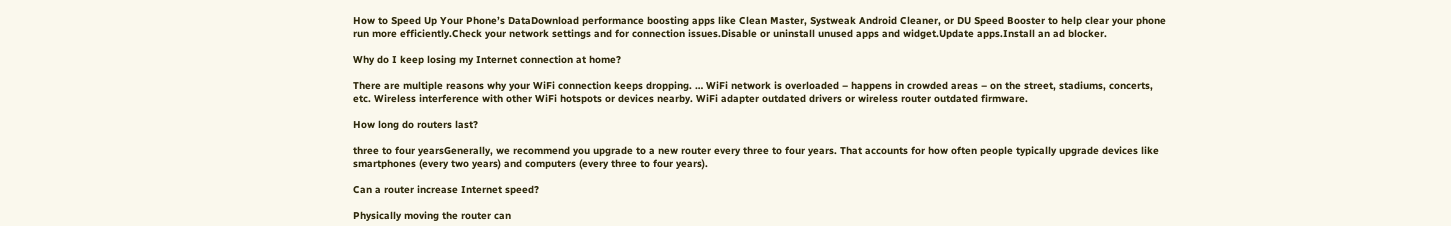How to Speed Up Your Phone’s DataDownload performance boosting apps like Clean Master, Systweak Android Cleaner, or DU Speed Booster to help clear your phone run more efficiently.Check your network settings and for connection issues.Disable or uninstall unused apps and widget.Update apps.Install an ad blocker.

Why do I keep losing my Internet connection at home?

There are multiple reasons why your WiFi connection keeps dropping. … WiFi network is overloaded – happens in crowded areas – on the street, stadiums, concerts, etc. Wireless interference with other WiFi hotspots or devices nearby. WiFi adapter outdated drivers or wireless router outdated firmware.

How long do routers last?

three to four yearsGenerally, we recommend you upgrade to a new router every three to four years. That accounts for how often people typically upgrade devices like smartphones (every two years) and computers (every three to four years).

Can a router increase Internet speed?

Physically moving the router can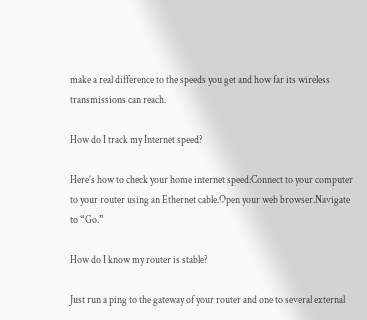make a real difference to the speeds you get and how far its wireless transmissions can reach.

How do I track my Internet speed?

Here’s how to check your home internet speed:Connect to your computer to your router using an Ethernet cable.Open your web browser.Navigate to “Go.”

How do I know my router is stable?

Just run a ping to the gateway of your router and one to several external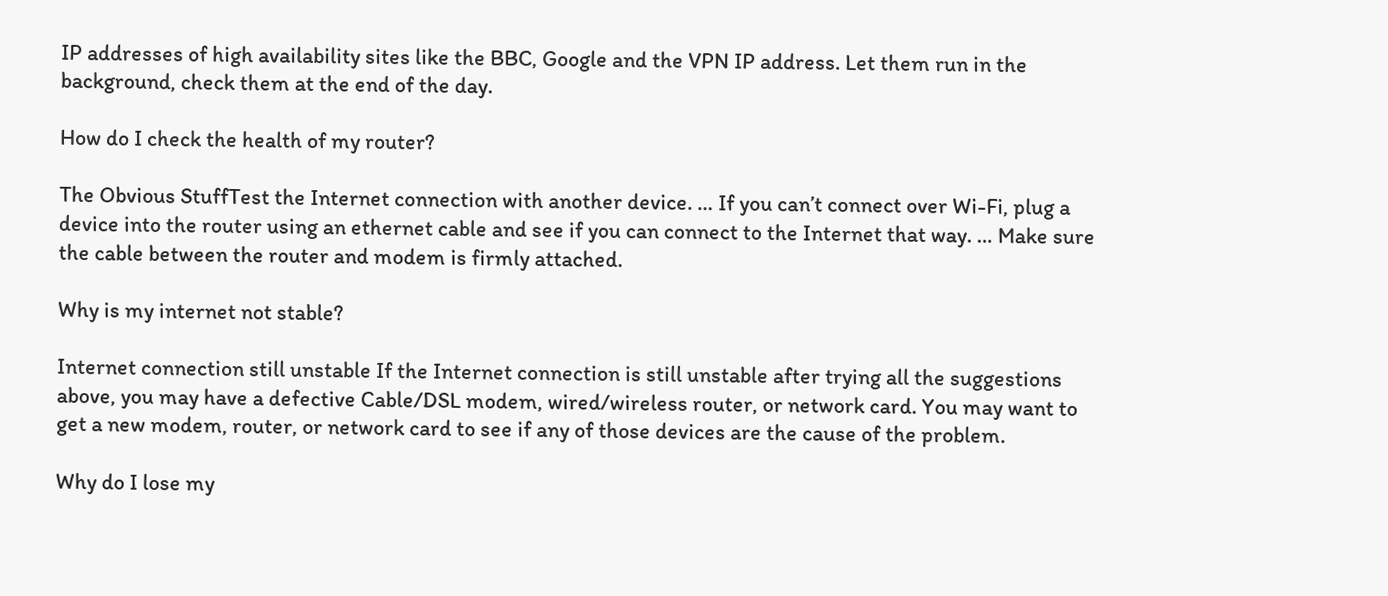IP addresses of high availability sites like the BBC, Google and the VPN IP address. Let them run in the background, check them at the end of the day.

How do I check the health of my router?

The Obvious StuffTest the Internet connection with another device. … If you can’t connect over Wi-Fi, plug a device into the router using an ethernet cable and see if you can connect to the Internet that way. … Make sure the cable between the router and modem is firmly attached.

Why is my internet not stable?

Internet connection still unstable If the Internet connection is still unstable after trying all the suggestions above, you may have a defective Cable/DSL modem, wired/wireless router, or network card. You may want to get a new modem, router, or network card to see if any of those devices are the cause of the problem.

Why do I lose my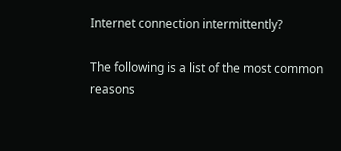Internet connection intermittently?

The following is a list of the most common reasons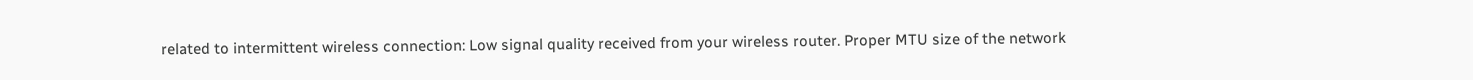related to intermittent wireless connection: Low signal quality received from your wireless router. Proper MTU size of the network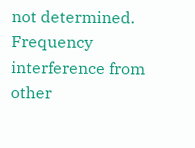not determined. Frequency interference from other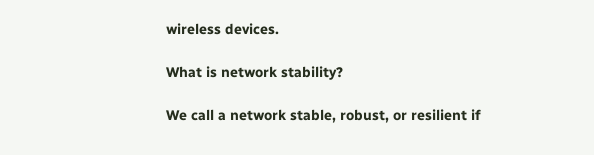wireless devices.

What is network stability?

We call a network stable, robust, or resilient if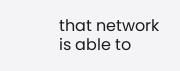that network is able to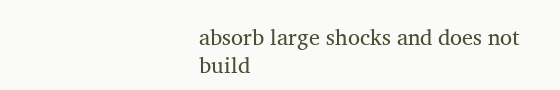absorb large shocks and does not build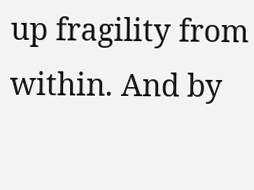up fragility from within. And by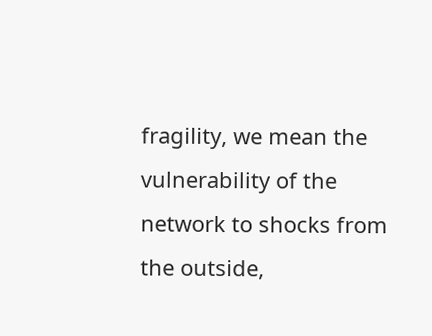fragility, we mean the vulnerability of the network to shocks from the outside,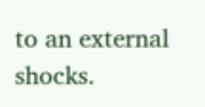to an external shocks.